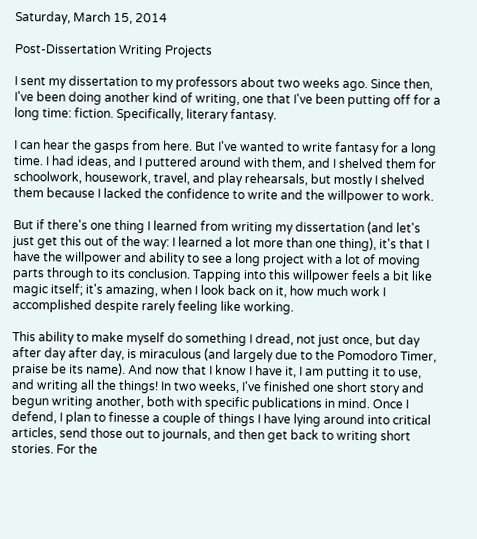Saturday, March 15, 2014

Post-Dissertation Writing Projects

I sent my dissertation to my professors about two weeks ago. Since then, I've been doing another kind of writing, one that I've been putting off for a long time: fiction. Specifically, literary fantasy.

I can hear the gasps from here. But I've wanted to write fantasy for a long time. I had ideas, and I puttered around with them, and I shelved them for schoolwork, housework, travel, and play rehearsals, but mostly I shelved them because I lacked the confidence to write and the willpower to work.

But if there's one thing I learned from writing my dissertation (and let's just get this out of the way: I learned a lot more than one thing), it's that I have the willpower and ability to see a long project with a lot of moving parts through to its conclusion. Tapping into this willpower feels a bit like magic itself; it's amazing, when I look back on it, how much work I accomplished despite rarely feeling like working.

This ability to make myself do something I dread, not just once, but day after day after day, is miraculous (and largely due to the Pomodoro Timer, praise be its name). And now that I know I have it, I am putting it to use, and writing all the things! In two weeks, I've finished one short story and begun writing another, both with specific publications in mind. Once I defend, I plan to finesse a couple of things I have lying around into critical articles, send those out to journals, and then get back to writing short stories. For the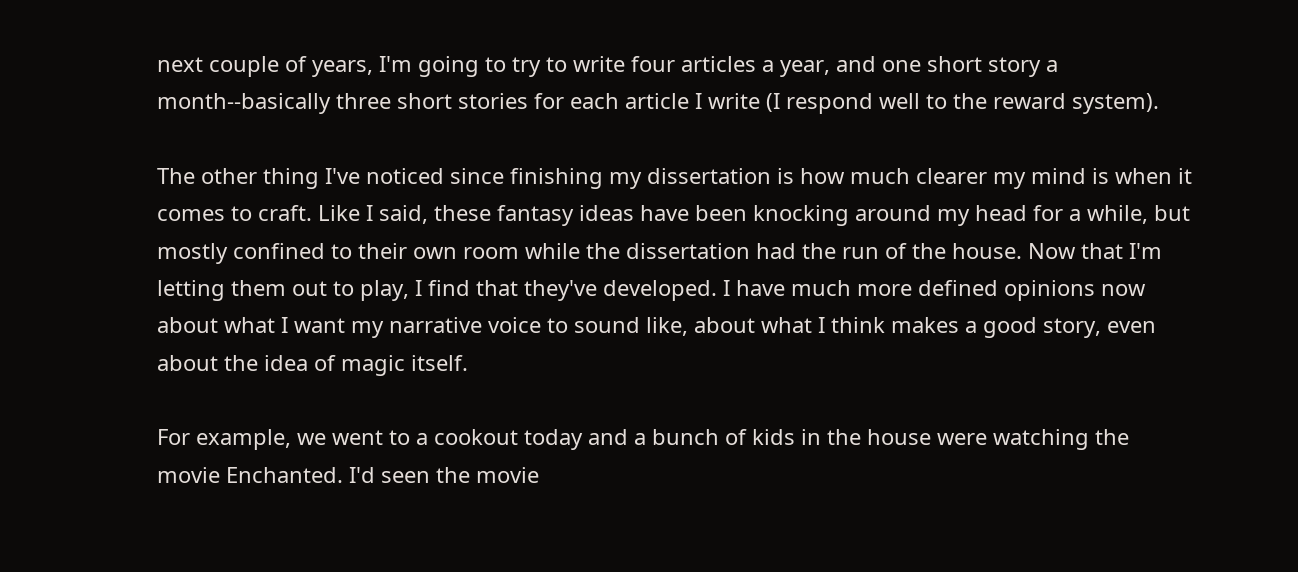next couple of years, I'm going to try to write four articles a year, and one short story a month--basically three short stories for each article I write (I respond well to the reward system).

The other thing I've noticed since finishing my dissertation is how much clearer my mind is when it comes to craft. Like I said, these fantasy ideas have been knocking around my head for a while, but mostly confined to their own room while the dissertation had the run of the house. Now that I'm letting them out to play, I find that they've developed. I have much more defined opinions now about what I want my narrative voice to sound like, about what I think makes a good story, even about the idea of magic itself.

For example, we went to a cookout today and a bunch of kids in the house were watching the movie Enchanted. I'd seen the movie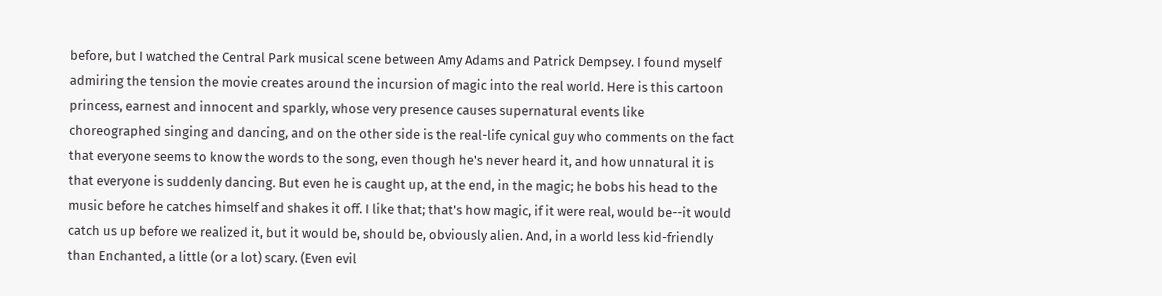before, but I watched the Central Park musical scene between Amy Adams and Patrick Dempsey. I found myself admiring the tension the movie creates around the incursion of magic into the real world. Here is this cartoon princess, earnest and innocent and sparkly, whose very presence causes supernatural events like choreographed singing and dancing, and on the other side is the real-life cynical guy who comments on the fact that everyone seems to know the words to the song, even though he's never heard it, and how unnatural it is that everyone is suddenly dancing. But even he is caught up, at the end, in the magic; he bobs his head to the music before he catches himself and shakes it off. I like that; that's how magic, if it were real, would be--it would catch us up before we realized it, but it would be, should be, obviously alien. And, in a world less kid-friendly than Enchanted, a little (or a lot) scary. (Even evil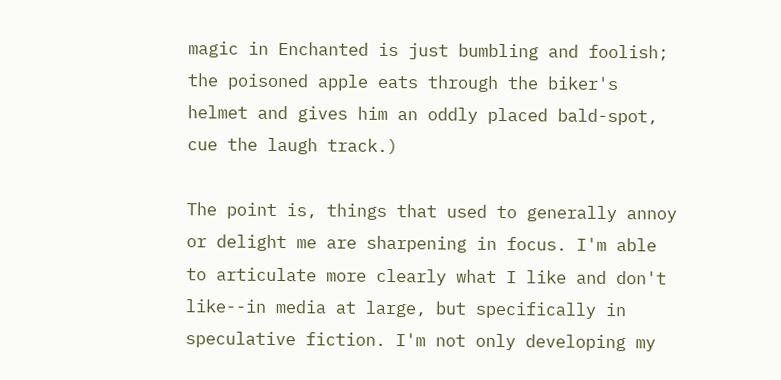magic in Enchanted is just bumbling and foolish; the poisoned apple eats through the biker's helmet and gives him an oddly placed bald-spot, cue the laugh track.)

The point is, things that used to generally annoy or delight me are sharpening in focus. I'm able to articulate more clearly what I like and don't like--in media at large, but specifically in speculative fiction. I'm not only developing my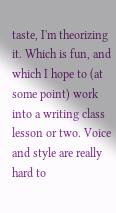taste, I'm theorizing it. Which is fun, and which I hope to (at some point) work into a writing class lesson or two. Voice and style are really hard to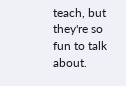teach, but they're so fun to talk about.